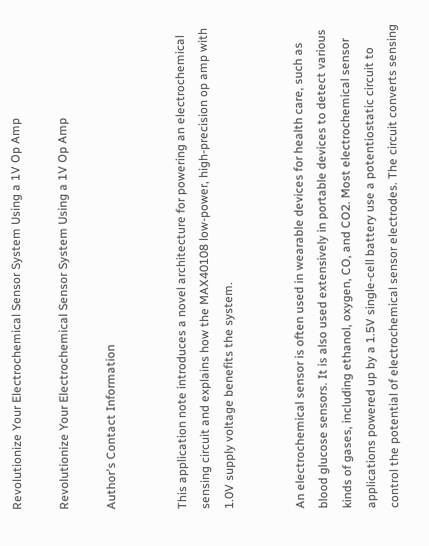Revolutionize Your Electrochemical Sensor System Using a 1V Op Amp

Revolutionize Your Electrochemical Sensor System Using a 1V Op Amp

Author's Contact Information


This application note introduces a novel architecture for powering an electrochemical sensing circuit and explains how the MAX40108 low-power, high-precision op amp with 1.0V supply voltage benefits the system.


An electrochemical sensor is often used in wearable devices for health care, such as blood glucose sensors. It is also used extensively in portable devices to detect various kinds of gases, including ethanol, oxygen, CO, and CO2. Most electrochemical sensor applications powered up by a 1.5V single-cell battery use a potentiostatic circuit to control the potential of electrochemical sensor electrodes. The circuit converts sensing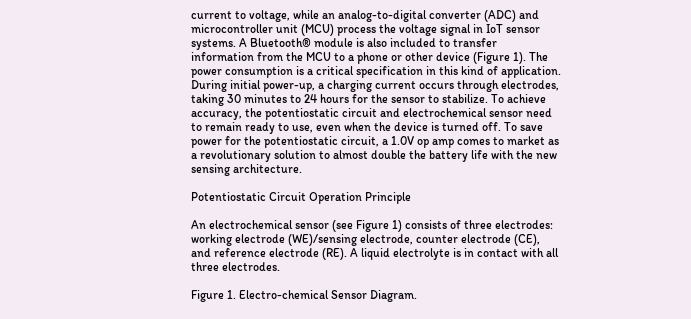current to voltage, while an analog-to-digital converter (ADC) and microcontroller unit (MCU) process the voltage signal in IoT sensor systems. A Bluetooth® module is also included to transfer information from the MCU to a phone or other device (Figure 1). The power consumption is a critical specification in this kind of application. During initial power-up, a charging current occurs through electrodes, taking 30 minutes to 24 hours for the sensor to stabilize. To achieve accuracy, the potentiostatic circuit and electrochemical sensor need to remain ready to use, even when the device is turned off. To save power for the potentiostatic circuit, a 1.0V op amp comes to market as a revolutionary solution to almost double the battery life with the new sensing architecture.

Potentiostatic Circuit Operation Principle

An electrochemical sensor (see Figure 1) consists of three electrodes: working electrode (WE)/sensing electrode, counter electrode (CE), and reference electrode (RE). A liquid electrolyte is in contact with all three electrodes.

Figure 1. Electro-chemical Sensor Diagram.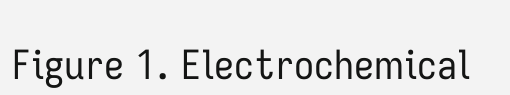Figure 1. Electrochemical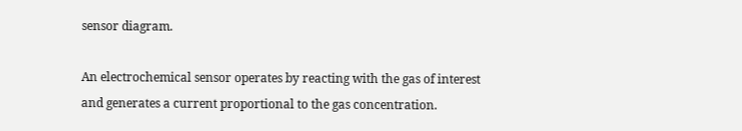sensor diagram.

An electrochemical sensor operates by reacting with the gas of interest and generates a current proportional to the gas concentration.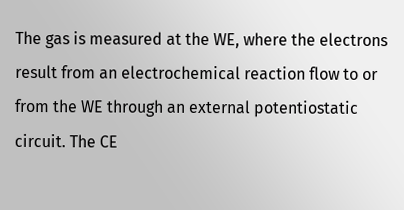The gas is measured at the WE, where the electrons result from an electrochemical reaction flow to or from the WE through an external potentiostatic circuit. The CE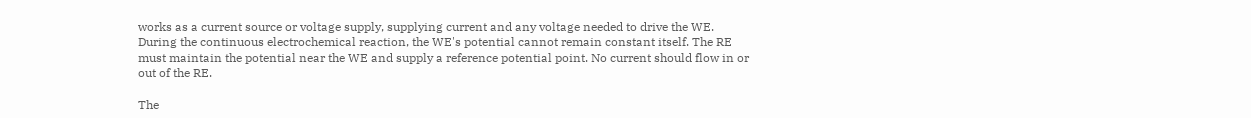works as a current source or voltage supply, supplying current and any voltage needed to drive the WE. During the continuous electrochemical reaction, the WE's potential cannot remain constant itself. The RE must maintain the potential near the WE and supply a reference potential point. No current should flow in or out of the RE.

The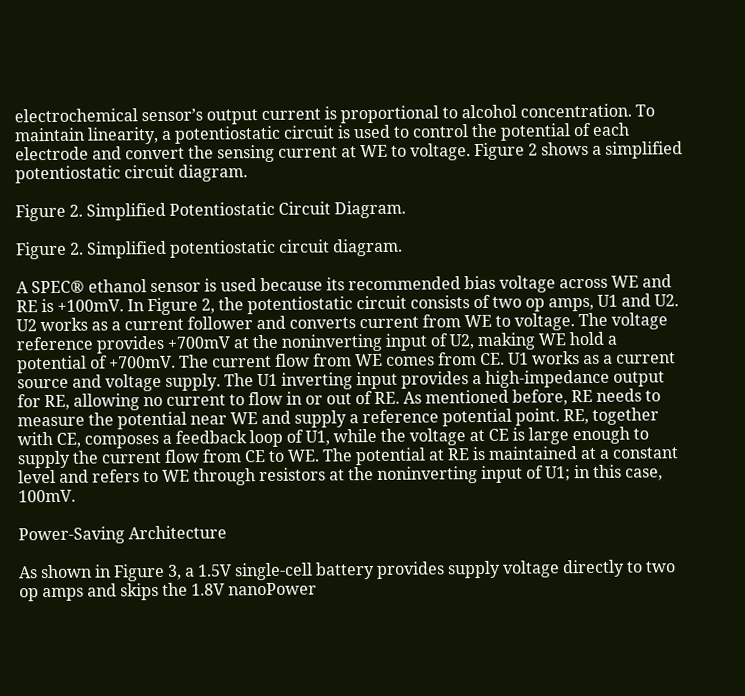electrochemical sensor’s output current is proportional to alcohol concentration. To maintain linearity, a potentiostatic circuit is used to control the potential of each electrode and convert the sensing current at WE to voltage. Figure 2 shows a simplified potentiostatic circuit diagram.

Figure 2. Simplified Potentiostatic Circuit Diagram.

Figure 2. Simplified potentiostatic circuit diagram.

A SPEC® ethanol sensor is used because its recommended bias voltage across WE and RE is +100mV. In Figure 2, the potentiostatic circuit consists of two op amps, U1 and U2. U2 works as a current follower and converts current from WE to voltage. The voltage reference provides +700mV at the noninverting input of U2, making WE hold a potential of +700mV. The current flow from WE comes from CE. U1 works as a current source and voltage supply. The U1 inverting input provides a high-impedance output for RE, allowing no current to flow in or out of RE. As mentioned before, RE needs to measure the potential near WE and supply a reference potential point. RE, together with CE, composes a feedback loop of U1, while the voltage at CE is large enough to supply the current flow from CE to WE. The potential at RE is maintained at a constant level and refers to WE through resistors at the noninverting input of U1; in this case, 100mV.

Power-Saving Architecture

As shown in Figure 3, a 1.5V single-cell battery provides supply voltage directly to two op amps and skips the 1.8V nanoPower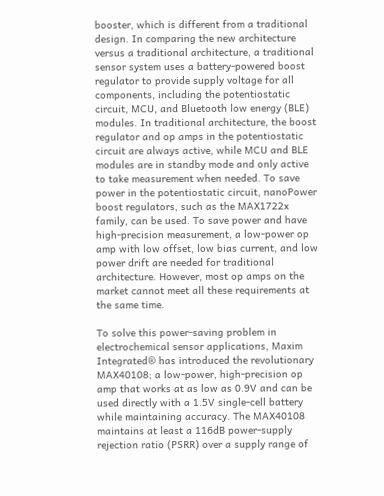booster, which is different from a traditional design. In comparing the new architecture versus a traditional architecture, a traditional sensor system uses a battery-powered boost regulator to provide supply voltage for all components, including the potentiostatic circuit, MCU, and Bluetooth low energy (BLE) modules. In traditional architecture, the boost regulator and op amps in the potentiostatic circuit are always active, while MCU and BLE modules are in standby mode and only active to take measurement when needed. To save power in the potentiostatic circuit, nanoPower boost regulators, such as the MAX1722x family, can be used. To save power and have high-precision measurement, a low-power op amp with low offset, low bias current, and low power drift are needed for traditional architecture. However, most op amps on the market cannot meet all these requirements at the same time.

To solve this power-saving problem in electrochemical sensor applications, Maxim Integrated® has introduced the revolutionary MAX40108; a low-power, high-precision op amp that works at as low as 0.9V and can be used directly with a 1.5V single-cell battery while maintaining accuracy. The MAX40108 maintains at least a 116dB power-supply rejection ratio (PSRR) over a supply range of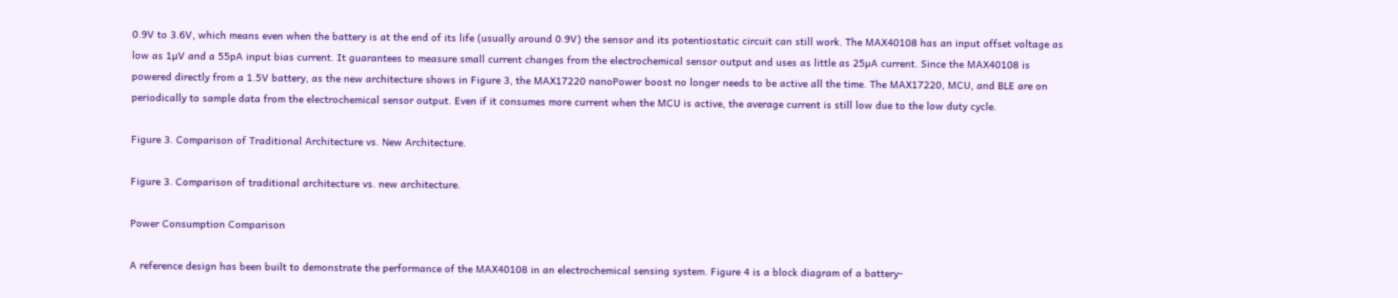0.9V to 3.6V, which means even when the battery is at the end of its life (usually around 0.9V) the sensor and its potentiostatic circuit can still work. The MAX40108 has an input offset voltage as low as 1µV and a 55pA input bias current. It guarantees to measure small current changes from the electrochemical sensor output and uses as little as 25µA current. Since the MAX40108 is powered directly from a 1.5V battery, as the new architecture shows in Figure 3, the MAX17220 nanoPower boost no longer needs to be active all the time. The MAX17220, MCU, and BLE are on periodically to sample data from the electrochemical sensor output. Even if it consumes more current when the MCU is active, the average current is still low due to the low duty cycle.

Figure 3. Comparison of Traditional Architecture vs. New Architecture.

Figure 3. Comparison of traditional architecture vs. new architecture.

Power Consumption Comparison

A reference design has been built to demonstrate the performance of the MAX40108 in an electrochemical sensing system. Figure 4 is a block diagram of a battery-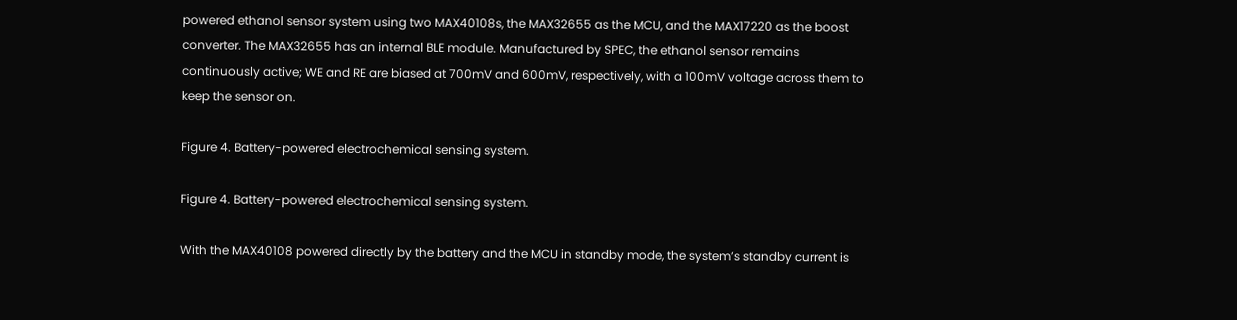powered ethanol sensor system using two MAX40108s, the MAX32655 as the MCU, and the MAX17220 as the boost converter. The MAX32655 has an internal BLE module. Manufactured by SPEC, the ethanol sensor remains continuously active; WE and RE are biased at 700mV and 600mV, respectively, with a 100mV voltage across them to keep the sensor on.

Figure 4. Battery-powered electrochemical sensing system.

Figure 4. Battery-powered electrochemical sensing system.

With the MAX40108 powered directly by the battery and the MCU in standby mode, the system’s standby current is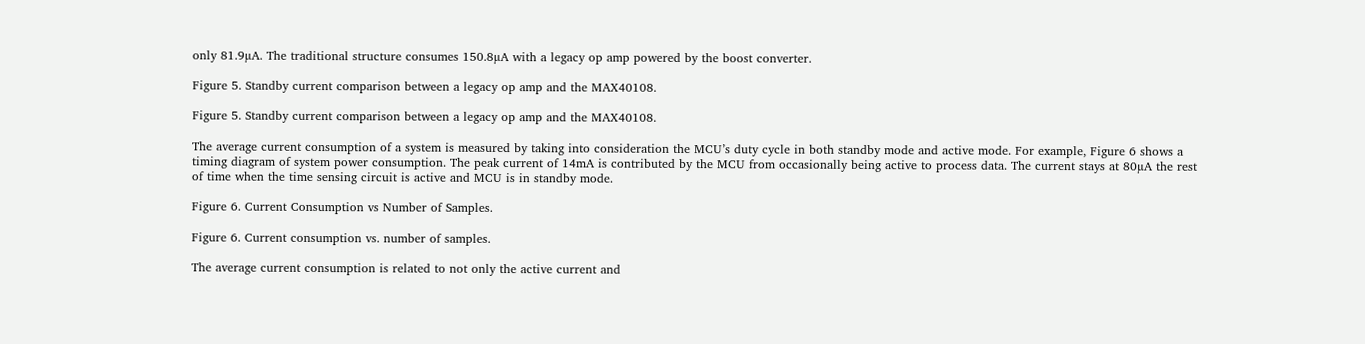only 81.9µA. The traditional structure consumes 150.8µA with a legacy op amp powered by the boost converter.

Figure 5. Standby current comparison between a legacy op amp and the MAX40108.

Figure 5. Standby current comparison between a legacy op amp and the MAX40108.

The average current consumption of a system is measured by taking into consideration the MCU’s duty cycle in both standby mode and active mode. For example, Figure 6 shows a timing diagram of system power consumption. The peak current of 14mA is contributed by the MCU from occasionally being active to process data. The current stays at 80µA the rest of time when the time sensing circuit is active and MCU is in standby mode.

Figure 6. Current Consumption vs Number of Samples.

Figure 6. Current consumption vs. number of samples.

The average current consumption is related to not only the active current and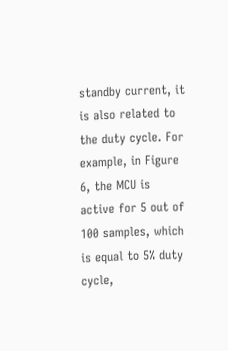standby current, it is also related to the duty cycle. For example, in Figure 6, the MCU is active for 5 out of 100 samples, which is equal to 5% duty cycle,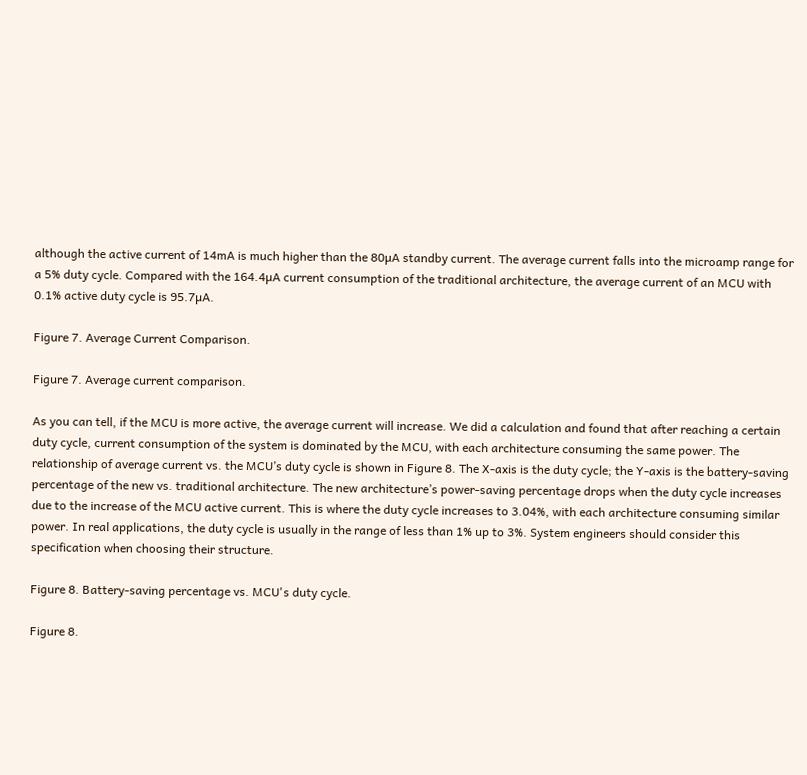although the active current of 14mA is much higher than the 80µA standby current. The average current falls into the microamp range for a 5% duty cycle. Compared with the 164.4µA current consumption of the traditional architecture, the average current of an MCU with 0.1% active duty cycle is 95.7µA.

Figure 7. Average Current Comparison.

Figure 7. Average current comparison.

As you can tell, if the MCU is more active, the average current will increase. We did a calculation and found that after reaching a certain duty cycle, current consumption of the system is dominated by the MCU, with each architecture consuming the same power. The relationship of average current vs. the MCU’s duty cycle is shown in Figure 8. The X-axis is the duty cycle; the Y-axis is the battery-saving percentage of the new vs. traditional architecture. The new architecture’s power-saving percentage drops when the duty cycle increases due to the increase of the MCU active current. This is where the duty cycle increases to 3.04%, with each architecture consuming similar power. In real applications, the duty cycle is usually in the range of less than 1% up to 3%. System engineers should consider this specification when choosing their structure.

Figure 8. Battery-saving percentage vs. MCU's duty cycle.

Figure 8.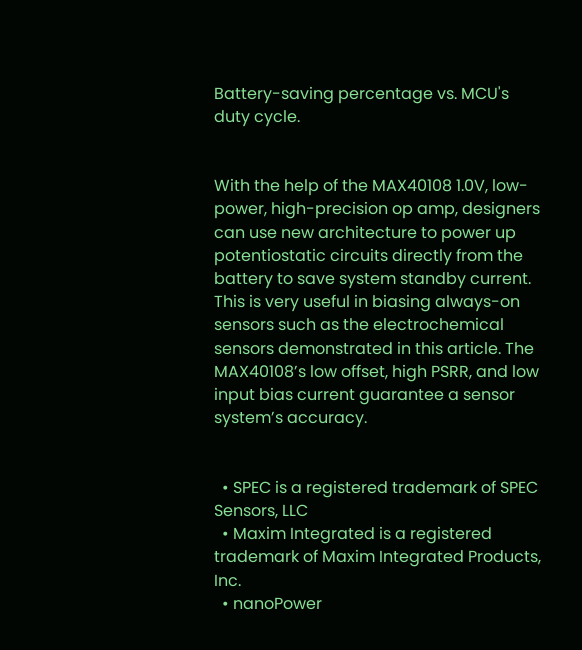Battery-saving percentage vs. MCU's duty cycle.


With the help of the MAX40108 1.0V, low-power, high-precision op amp, designers can use new architecture to power up potentiostatic circuits directly from the battery to save system standby current. This is very useful in biasing always-on sensors such as the electrochemical sensors demonstrated in this article. The MAX40108’s low offset, high PSRR, and low input bias current guarantee a sensor system’s accuracy.


  • SPEC is a registered trademark of SPEC Sensors, LLC
  • Maxim Integrated is a registered trademark of Maxim Integrated Products, Inc.
  • nanoPower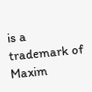is a trademark of Maxim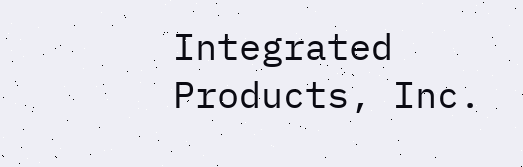Integrated Products, Inc.